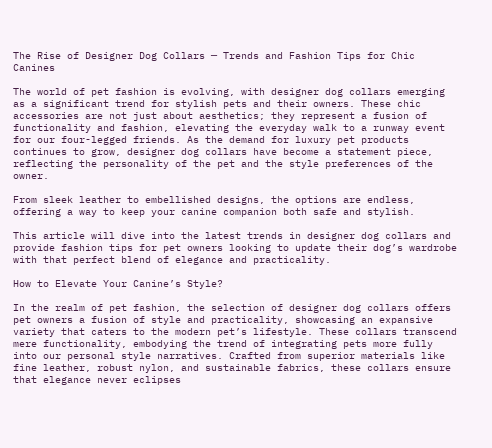The Rise of Designer Dog Collars ─ Trends and Fashion Tips for Chic Canines

The world of pet fashion is evolving, with designer dog collars emerging as a significant trend for stylish pets and their owners. These chic accessories are not just about aesthetics; they represent a fusion of functionality and fashion, elevating the everyday walk to a runway event for our four-legged friends. As the demand for luxury pet products continues to grow, designer dog collars have become a statement piece, reflecting the personality of the pet and the style preferences of the owner.

From sleek leather to embellished designs, the options are endless, offering a way to keep your canine companion both safe and stylish.

This article will dive into the latest trends in designer dog collars and provide fashion tips for pet owners looking to update their dog’s wardrobe with that perfect blend of elegance and practicality.

How to Elevate Your Canine’s Style?

In the realm of pet fashion, the selection of designer dog collars offers pet owners a fusion of style and practicality, showcasing an expansive variety that caters to the modern pet’s lifestyle. These collars transcend mere functionality, embodying the trend of integrating pets more fully into our personal style narratives. Crafted from superior materials like fine leather, robust nylon, and sustainable fabrics, these collars ensure that elegance never eclipses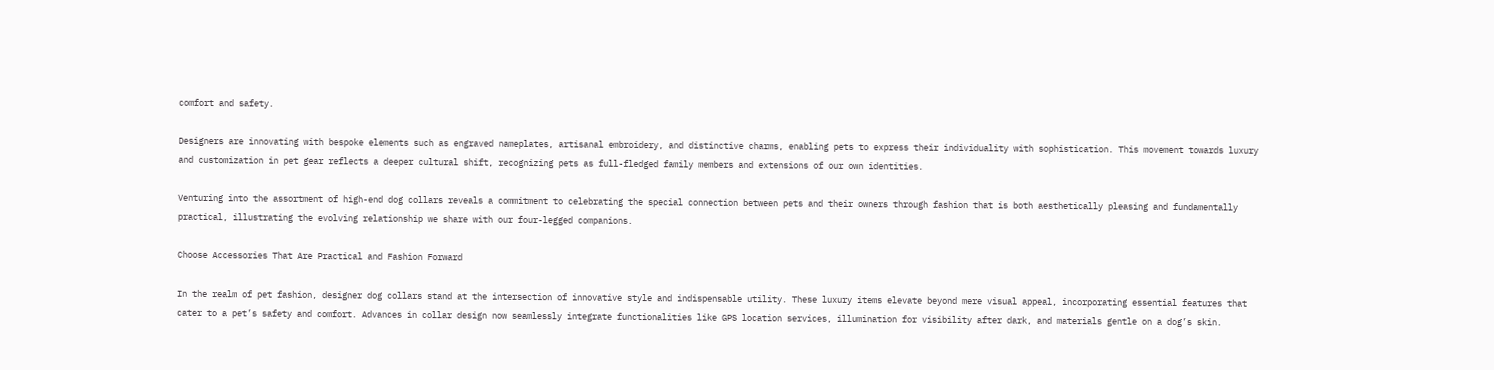comfort and safety.

Designers are innovating with bespoke elements such as engraved nameplates, artisanal embroidery, and distinctive charms, enabling pets to express their individuality with sophistication. This movement towards luxury and customization in pet gear reflects a deeper cultural shift, recognizing pets as full-fledged family members and extensions of our own identities.

Venturing into the assortment of high-end dog collars reveals a commitment to celebrating the special connection between pets and their owners through fashion that is both aesthetically pleasing and fundamentally practical, illustrating the evolving relationship we share with our four-legged companions.

Choose Accessories That Are Practical and Fashion Forward

In the realm of pet fashion, designer dog collars stand at the intersection of innovative style and indispensable utility. These luxury items elevate beyond mere visual appeal, incorporating essential features that cater to a pet’s safety and comfort. Advances in collar design now seamlessly integrate functionalities like GPS location services, illumination for visibility after dark, and materials gentle on a dog’s skin.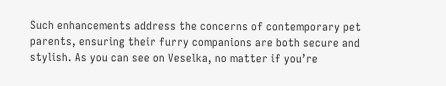Such enhancements address the concerns of contemporary pet parents, ensuring their furry companions are both secure and stylish. As you can see on Veselka, no matter if you’re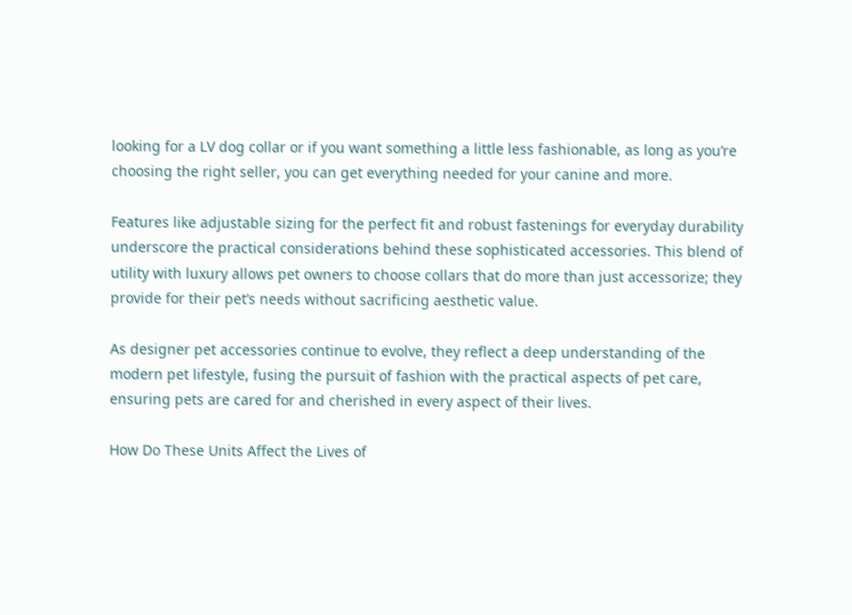looking for a LV dog collar or if you want something a little less fashionable, as long as you’re choosing the right seller, you can get everything needed for your canine and more.

Features like adjustable sizing for the perfect fit and robust fastenings for everyday durability underscore the practical considerations behind these sophisticated accessories. This blend of utility with luxury allows pet owners to choose collars that do more than just accessorize; they provide for their pet’s needs without sacrificing aesthetic value.

As designer pet accessories continue to evolve, they reflect a deep understanding of the modern pet lifestyle, fusing the pursuit of fashion with the practical aspects of pet care, ensuring pets are cared for and cherished in every aspect of their lives.

How Do These Units Affect the Lives of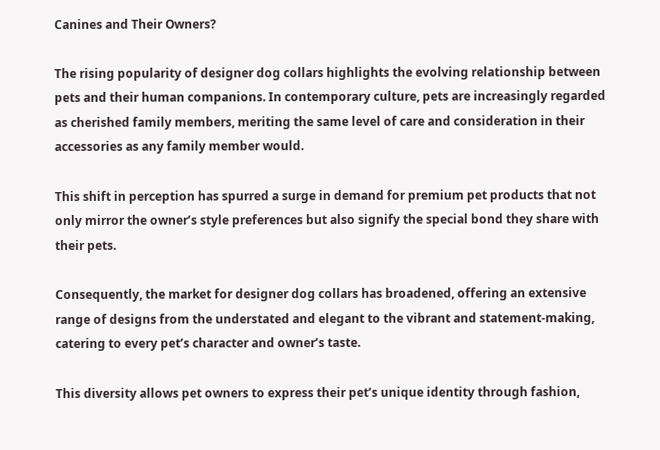Canines and Their Owners?

The rising popularity of designer dog collars highlights the evolving relationship between pets and their human companions. In contemporary culture, pets are increasingly regarded as cherished family members, meriting the same level of care and consideration in their accessories as any family member would.

This shift in perception has spurred a surge in demand for premium pet products that not only mirror the owner’s style preferences but also signify the special bond they share with their pets.

Consequently, the market for designer dog collars has broadened, offering an extensive range of designs from the understated and elegant to the vibrant and statement-making, catering to every pet’s character and owner’s taste.

This diversity allows pet owners to express their pet’s unique identity through fashion,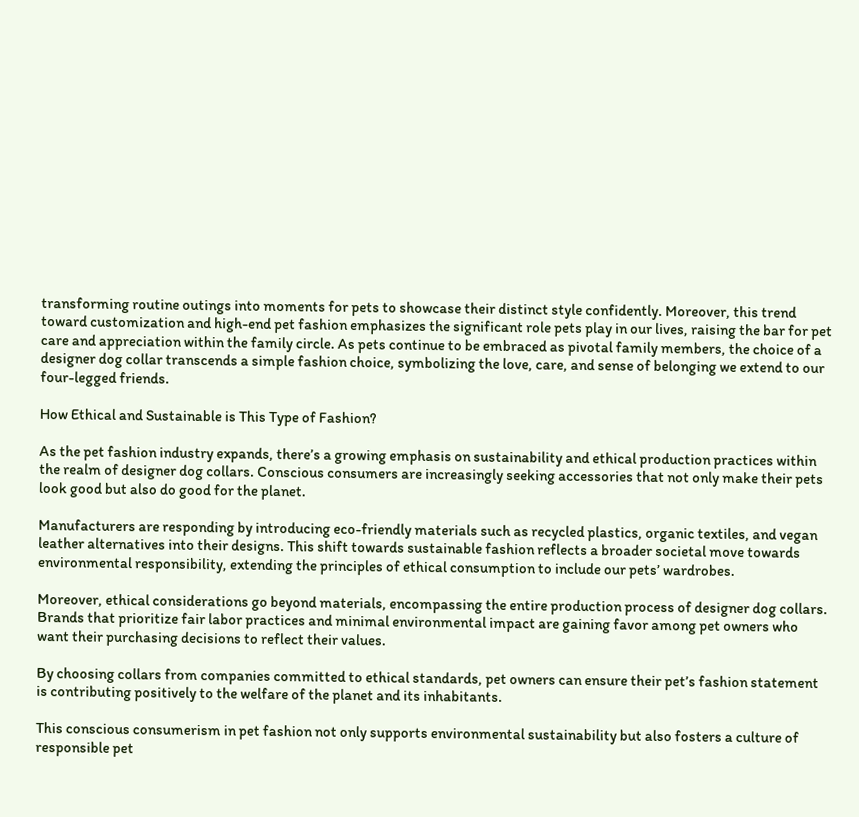transforming routine outings into moments for pets to showcase their distinct style confidently. Moreover, this trend toward customization and high-end pet fashion emphasizes the significant role pets play in our lives, raising the bar for pet care and appreciation within the family circle. As pets continue to be embraced as pivotal family members, the choice of a designer dog collar transcends a simple fashion choice, symbolizing the love, care, and sense of belonging we extend to our four-legged friends.

How Ethical and Sustainable is This Type of Fashion?

As the pet fashion industry expands, there’s a growing emphasis on sustainability and ethical production practices within the realm of designer dog collars. Conscious consumers are increasingly seeking accessories that not only make their pets look good but also do good for the planet.

Manufacturers are responding by introducing eco-friendly materials such as recycled plastics, organic textiles, and vegan leather alternatives into their designs. This shift towards sustainable fashion reflects a broader societal move towards environmental responsibility, extending the principles of ethical consumption to include our pets’ wardrobes.

Moreover, ethical considerations go beyond materials, encompassing the entire production process of designer dog collars. Brands that prioritize fair labor practices and minimal environmental impact are gaining favor among pet owners who want their purchasing decisions to reflect their values.

By choosing collars from companies committed to ethical standards, pet owners can ensure their pet’s fashion statement is contributing positively to the welfare of the planet and its inhabitants.

This conscious consumerism in pet fashion not only supports environmental sustainability but also fosters a culture of responsible pet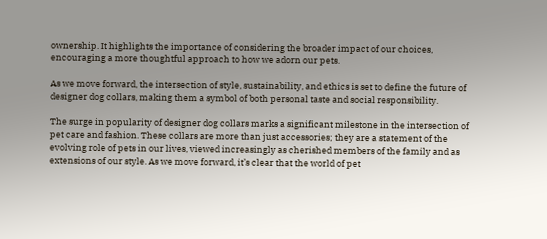ownership. It highlights the importance of considering the broader impact of our choices, encouraging a more thoughtful approach to how we adorn our pets.

As we move forward, the intersection of style, sustainability, and ethics is set to define the future of designer dog collars, making them a symbol of both personal taste and social responsibility.

The surge in popularity of designer dog collars marks a significant milestone in the intersection of pet care and fashion. These collars are more than just accessories; they are a statement of the evolving role of pets in our lives, viewed increasingly as cherished members of the family and as extensions of our style. As we move forward, it’s clear that the world of pet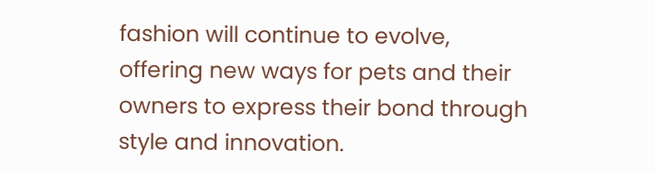fashion will continue to evolve, offering new ways for pets and their owners to express their bond through style and innovation.